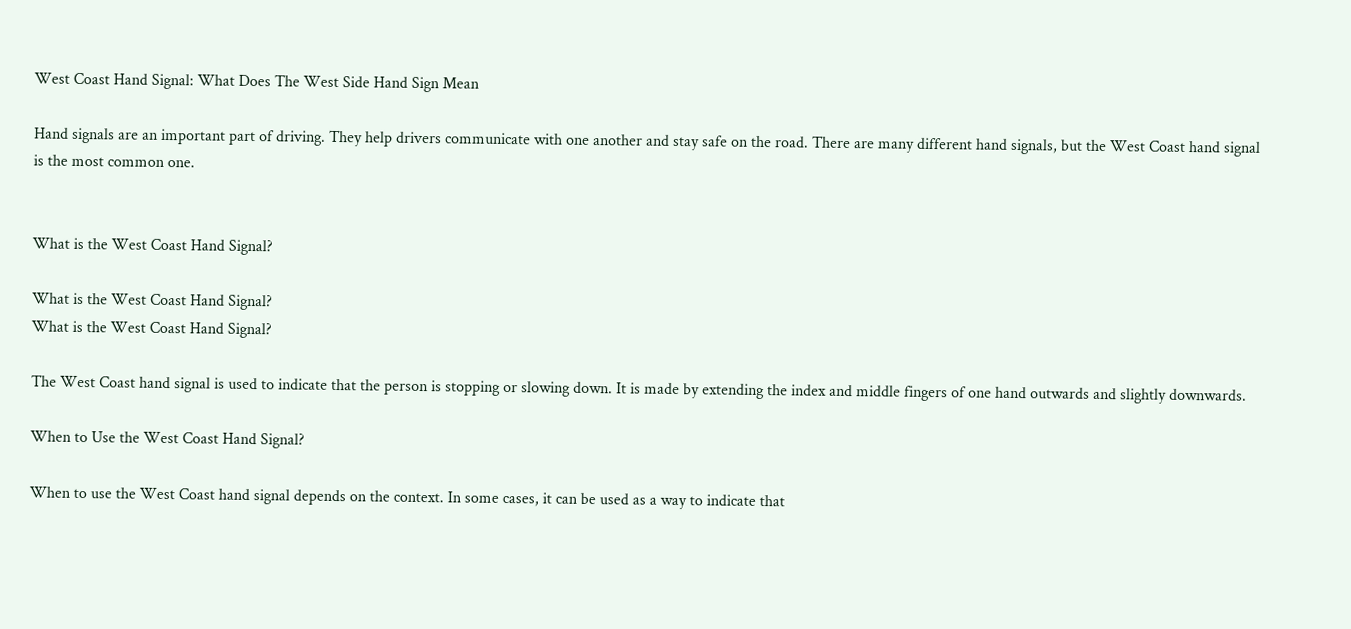West Coast Hand Signal: What Does The West Side Hand Sign Mean

Hand signals are an important part of driving. They help drivers communicate with one another and stay safe on the road. There are many different hand signals, but the West Coast hand signal is the most common one.


What is the West Coast Hand Signal?

What is the West Coast Hand Signal?
What is the West Coast Hand Signal?

The West Coast hand signal is used to indicate that the person is stopping or slowing down. It is made by extending the index and middle fingers of one hand outwards and slightly downwards.

When to Use the West Coast Hand Signal?

When to use the West Coast hand signal depends on the context. In some cases, it can be used as a way to indicate that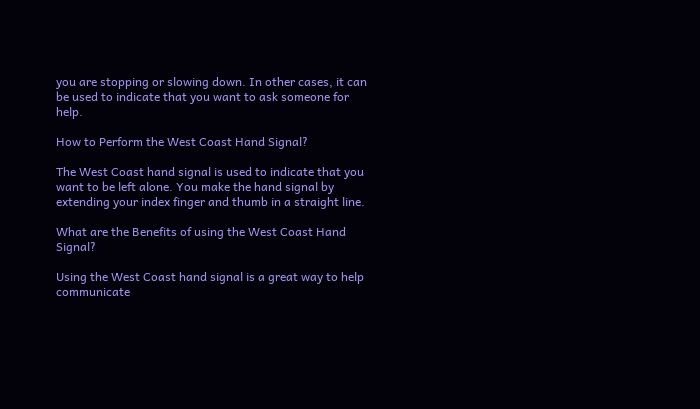you are stopping or slowing down. In other cases, it can be used to indicate that you want to ask someone for help.

How to Perform the West Coast Hand Signal?

The West Coast hand signal is used to indicate that you want to be left alone. You make the hand signal by extending your index finger and thumb in a straight line.

What are the Benefits of using the West Coast Hand Signal?

Using the West Coast hand signal is a great way to help communicate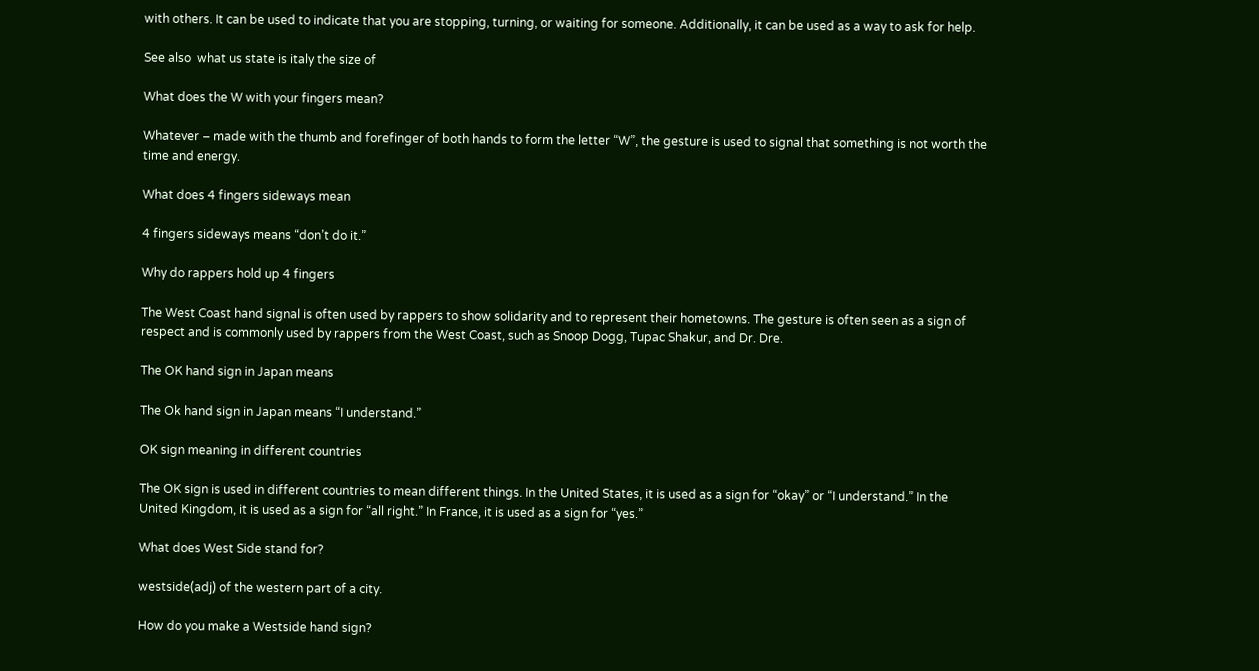with others. It can be used to indicate that you are stopping, turning, or waiting for someone. Additionally, it can be used as a way to ask for help.

See also  what us state is italy the size of

What does the W with your fingers mean?

Whatever – made with the thumb and forefinger of both hands to form the letter “W”, the gesture is used to signal that something is not worth the time and energy.

What does 4 fingers sideways mean

4 fingers sideways means “don’t do it.”

Why do rappers hold up 4 fingers

The West Coast hand signal is often used by rappers to show solidarity and to represent their hometowns. The gesture is often seen as a sign of respect and is commonly used by rappers from the West Coast, such as Snoop Dogg, Tupac Shakur, and Dr. Dre.

The OK hand sign in Japan means

The Ok hand sign in Japan means “I understand.”

OK sign meaning in different countries

The OK sign is used in different countries to mean different things. In the United States, it is used as a sign for “okay” or “I understand.” In the United Kingdom, it is used as a sign for “all right.” In France, it is used as a sign for “yes.”

What does West Side stand for?

westside(adj) of the western part of a city.

How do you make a Westside hand sign?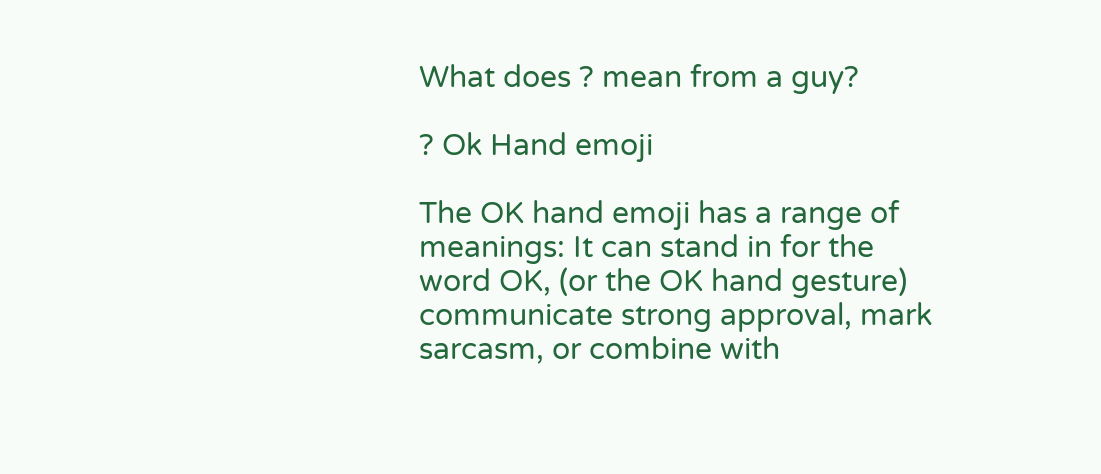What does ? mean from a guy?

? Ok Hand emoji

The OK hand emoji has a range of meanings: It can stand in for the word OK, (or the OK hand gesture) communicate strong approval, mark sarcasm, or combine with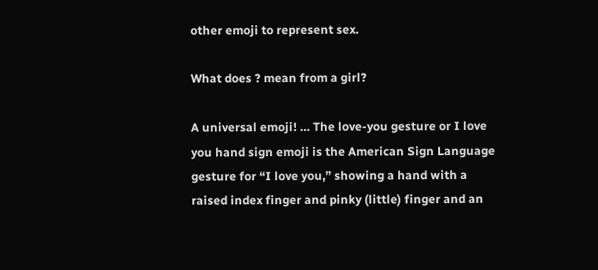other emoji to represent sex.

What does ? mean from a girl?

A universal emoji! … The love-you gesture or I love you hand sign emoji is the American Sign Language gesture for “I love you,” showing a hand with a raised index finger and pinky (little) finger and an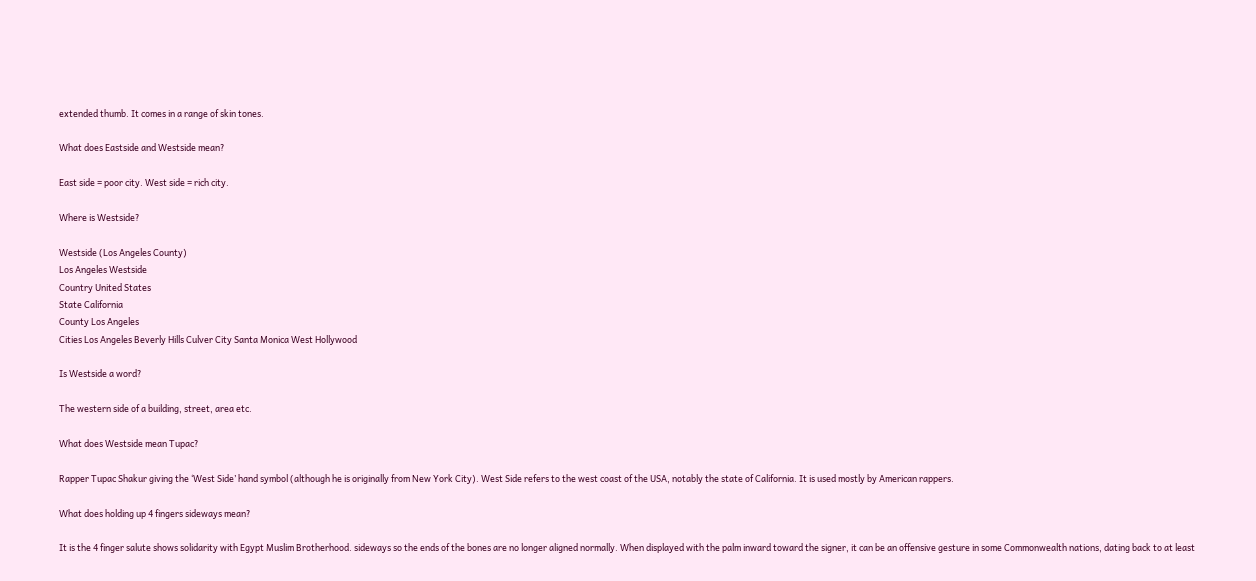extended thumb. It comes in a range of skin tones.

What does Eastside and Westside mean?

East side = poor city. West side = rich city.

Where is Westside?

Westside (Los Angeles County)
Los Angeles Westside
Country United States
State California
County Los Angeles
Cities Los Angeles Beverly Hills Culver City Santa Monica West Hollywood

Is Westside a word?

The western side of a building, street, area etc.

What does Westside mean Tupac?

Rapper Tupac Shakur giving the ‘West Side’ hand symbol (although he is originally from New York City). West Side refers to the west coast of the USA, notably the state of California. It is used mostly by American rappers.

What does holding up 4 fingers sideways mean?

It is the 4 finger salute shows solidarity with Egypt Muslim Brotherhood. sideways so the ends of the bones are no longer aligned normally. When displayed with the palm inward toward the signer, it can be an offensive gesture in some Commonwealth nations, dating back to at least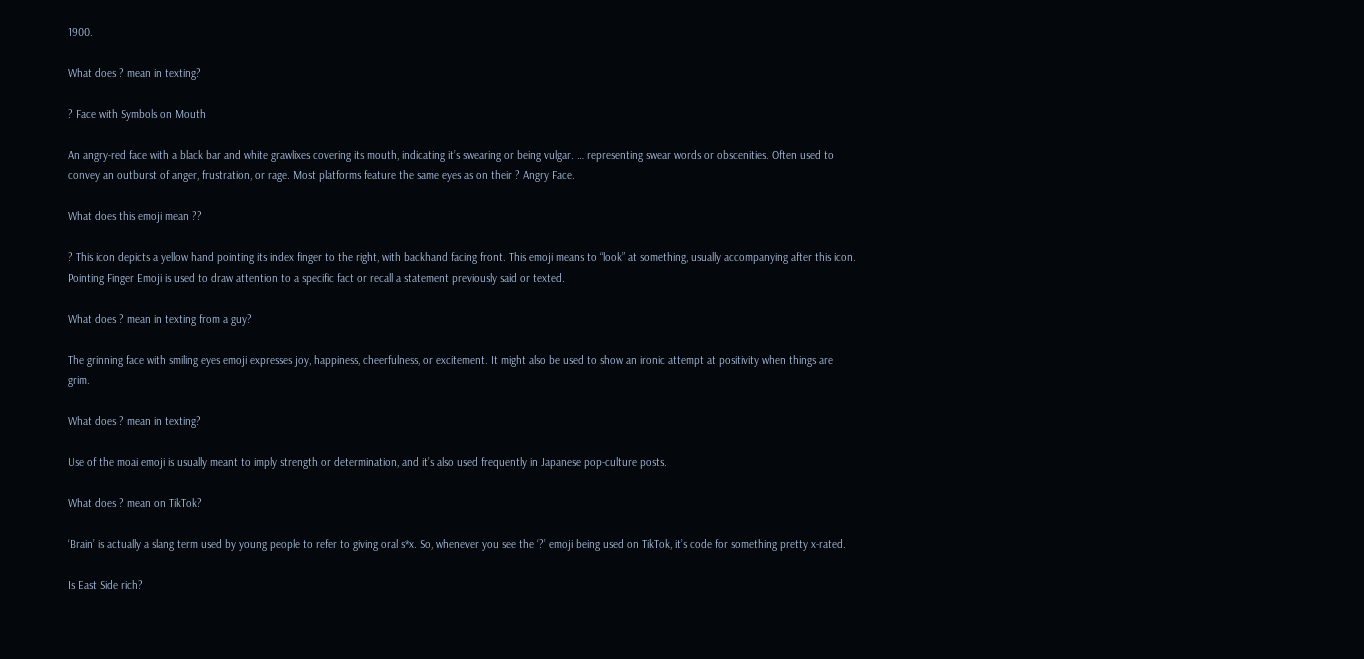1900.

What does ? mean in texting?

? Face with Symbols on Mouth

An angry-red face with a black bar and white grawlixes covering its mouth, indicating it’s swearing or being vulgar. … representing swear words or obscenities. Often used to convey an outburst of anger, frustration, or rage. Most platforms feature the same eyes as on their ? Angry Face.

What does this emoji mean ??

? This icon depicts a yellow hand pointing its index finger to the right, with backhand facing front. This emoji means to “look” at something, usually accompanying after this icon. Pointing Finger Emoji is used to draw attention to a specific fact or recall a statement previously said or texted.

What does ? mean in texting from a guy?

The grinning face with smiling eyes emoji expresses joy, happiness, cheerfulness, or excitement. It might also be used to show an ironic attempt at positivity when things are grim.

What does ? mean in texting?

Use of the moai emoji is usually meant to imply strength or determination, and it’s also used frequently in Japanese pop-culture posts.

What does ? mean on TikTok?

‘Brain’ is actually a slang term used by young people to refer to giving oral s*x. So, whenever you see the ‘?’ emoji being used on TikTok, it’s code for something pretty x-rated.

Is East Side rich?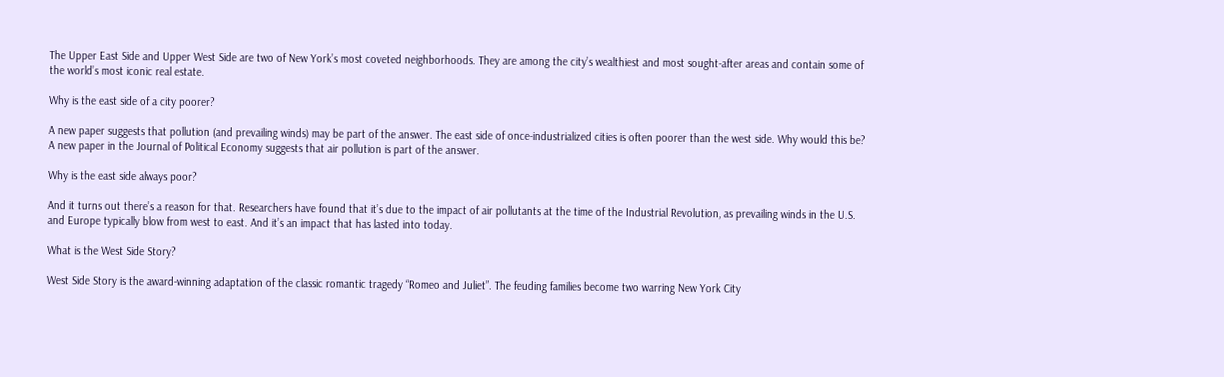The Upper East Side and Upper West Side are two of New York’s most coveted neighborhoods. They are among the city’s wealthiest and most sought-after areas and contain some of the world’s most iconic real estate.

Why is the east side of a city poorer?

A new paper suggests that pollution (and prevailing winds) may be part of the answer. The east side of once-industrialized cities is often poorer than the west side. Why would this be? A new paper in the Journal of Political Economy suggests that air pollution is part of the answer.

Why is the east side always poor?

And it turns out there’s a reason for that. Researchers have found that it’s due to the impact of air pollutants at the time of the Industrial Revolution, as prevailing winds in the U.S. and Europe typically blow from west to east. And it’s an impact that has lasted into today.

What is the West Side Story?

West Side Story is the award-winning adaptation of the classic romantic tragedy “Romeo and Juliet”. The feuding families become two warring New York City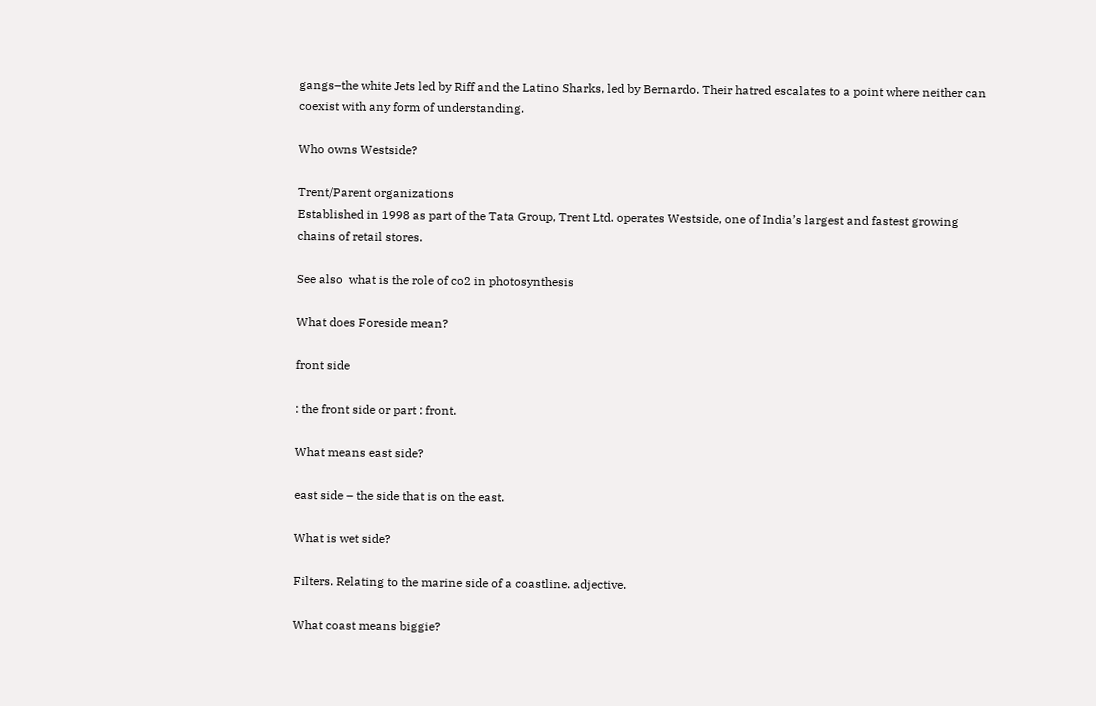gangs–the white Jets led by Riff and the Latino Sharks, led by Bernardo. Their hatred escalates to a point where neither can coexist with any form of understanding.

Who owns Westside?

Trent/Parent organizations
Established in 1998 as part of the Tata Group, Trent Ltd. operates Westside, one of India’s largest and fastest growing chains of retail stores.

See also  what is the role of co2 in photosynthesis

What does Foreside mean?

front side

: the front side or part : front.

What means east side?

east side – the side that is on the east.

What is wet side?

Filters. Relating to the marine side of a coastline. adjective.

What coast means biggie?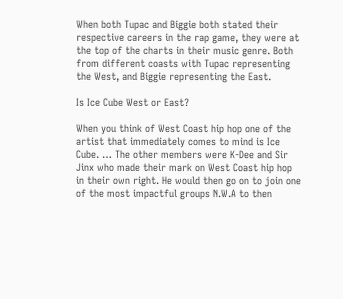When both Tupac and Biggie both stated their respective careers in the rap game, they were at the top of the charts in their music genre. Both from different coasts with Tupac representing the West, and Biggie representing the East.

Is Ice Cube West or East?

When you think of West Coast hip hop one of the artist that immediately comes to mind is Ice Cube. … The other members were K-Dee and Sir Jinx who made their mark on West Coast hip hop in their own right. He would then go on to join one of the most impactful groups N.W.A to then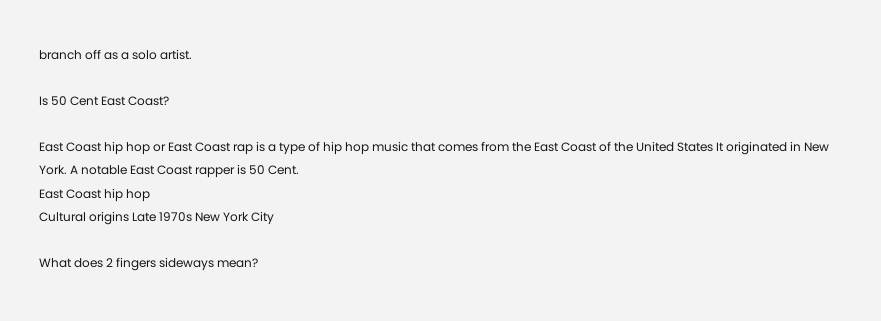branch off as a solo artist.

Is 50 Cent East Coast?

East Coast hip hop or East Coast rap is a type of hip hop music that comes from the East Coast of the United States It originated in New York. A notable East Coast rapper is 50 Cent.
East Coast hip hop
Cultural origins Late 1970s New York City

What does 2 fingers sideways mean?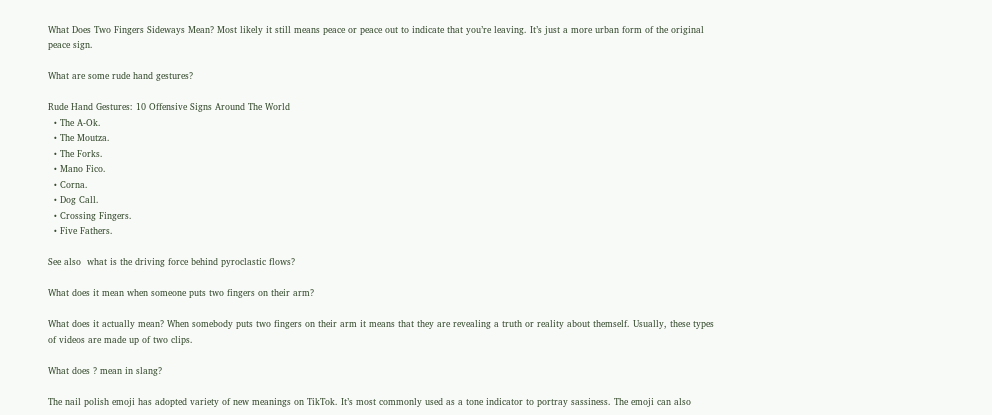What Does Two Fingers Sideways Mean? Most likely it still means peace or peace out to indicate that you’re leaving. It’s just a more urban form of the original peace sign.

What are some rude hand gestures?

Rude Hand Gestures: 10 Offensive Signs Around The World
  • The A-Ok.
  • The Moutza.
  • The Forks.
  • Mano Fico.
  • Corna.
  • Dog Call.
  • Crossing Fingers.
  • Five Fathers.

See also  what is the driving force behind pyroclastic flows?

What does it mean when someone puts two fingers on their arm?

What does it actually mean? When somebody puts two fingers on their arm it means that they are revealing a truth or reality about themself. Usually, these types of videos are made up of two clips.

What does ? mean in slang?

The nail polish emoji has adopted variety of new meanings on TikTok. It’s most commonly used as a tone indicator to portray sassiness. The emoji can also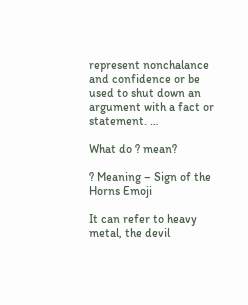represent nonchalance and confidence or be used to shut down an argument with a fact or statement. …

What do ? mean?

? Meaning – Sign of the Horns Emoji

It can refer to heavy metal, the devil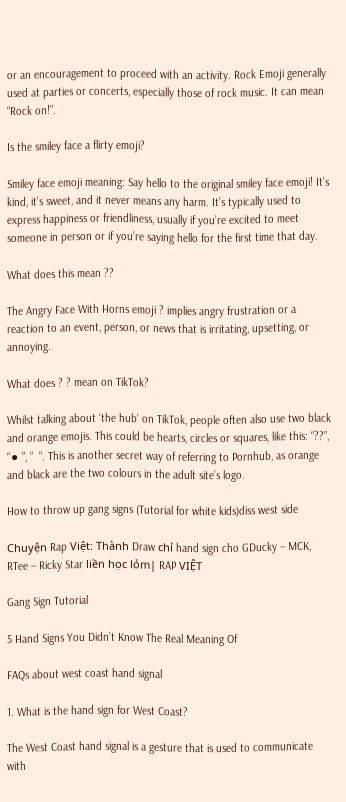or an encouragement to proceed with an activity. Rock Emoji generally used at parties or concerts, especially those of rock music. It can mean “Rock on!”.

Is the smiley face a flirty emoji?

Smiley face emoji meaning: Say hello to the original smiley face emoji! It’s kind, it’s sweet, and it never means any harm. It’s typically used to express happiness or friendliness, usually if you’re excited to meet someone in person or if you’re saying hello for the first time that day.

What does this mean ??

The Angry Face With Horns emoji ? implies angry frustration or a reaction to an event, person, or news that is irritating, upsetting, or annoying.

What does ? ? mean on TikTok?

Whilst talking about ‘the hub‘ on TikTok, people often also use two black and orange emojis. This could be hearts, circles or squares, like this: “??”, “⚫ ”, ”  ”. This is another secret way of referring to Pornhub, as orange and black are the two colours in the adult site’s logo.

How to throw up gang signs (Tutorial for white kids)diss west side

Chuyện Rap Việt: Thành Draw chỉ hand sign cho GDucky – MCK, RTee – Ricky Star liền học lỏm| RAP VIỆT

Gang Sign Tutorial

5 Hand Signs You Didn’t Know The Real Meaning Of

FAQs about west coast hand signal

1. What is the hand sign for West Coast?

The West Coast hand signal is a gesture that is used to communicate with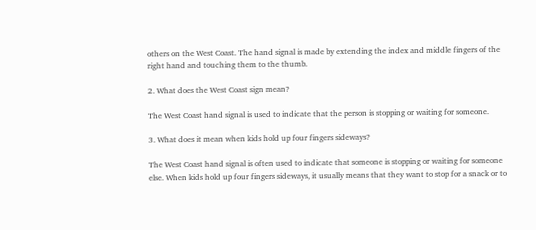others on the West Coast. The hand signal is made by extending the index and middle fingers of the right hand and touching them to the thumb.

2. What does the West Coast sign mean?

The West Coast hand signal is used to indicate that the person is stopping or waiting for someone.

3. What does it mean when kids hold up four fingers sideways?

The West Coast hand signal is often used to indicate that someone is stopping or waiting for someone else. When kids hold up four fingers sideways, it usually means that they want to stop for a snack or to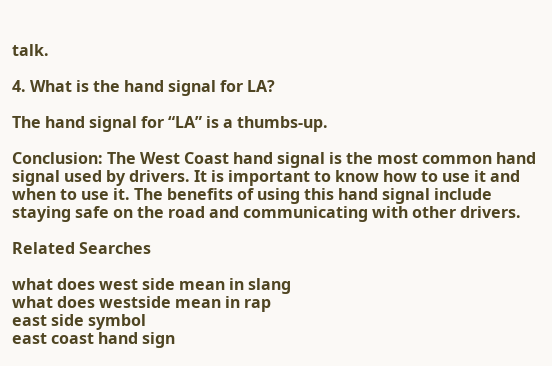talk.

4. What is the hand signal for LA?

The hand signal for “LA” is a thumbs-up.

Conclusion: The West Coast hand signal is the most common hand signal used by drivers. It is important to know how to use it and when to use it. The benefits of using this hand signal include staying safe on the road and communicating with other drivers.

Related Searches

what does west side mean in slang
what does westside mean in rap
east side symbol
east coast hand sign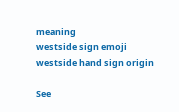meaning
westside sign emoji
westside hand sign origin

See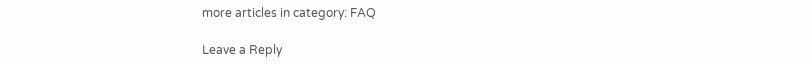more articles in category: FAQ

Leave a Reply